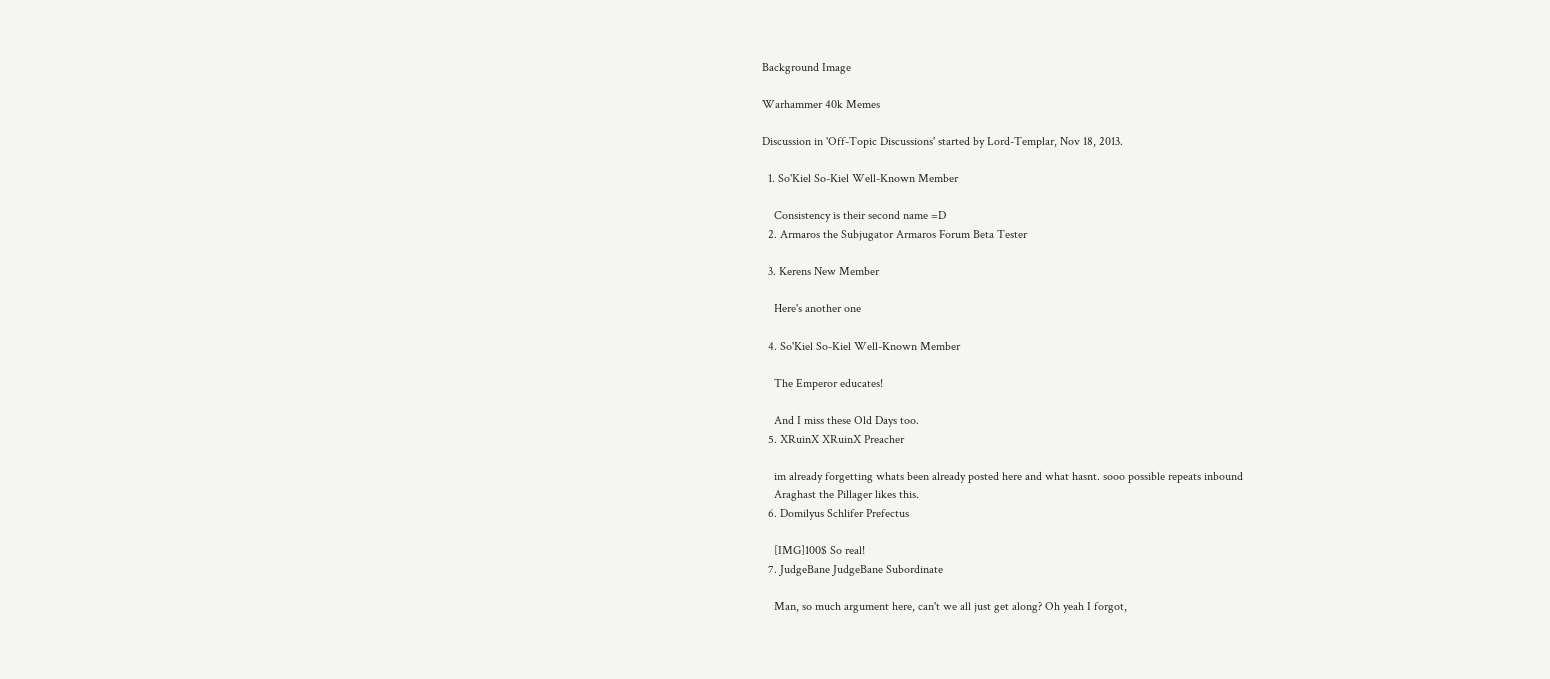Background Image

Warhammer 40k Memes

Discussion in 'Off-Topic Discussions' started by Lord-Templar, Nov 18, 2013.

  1. So'Kiel So-Kiel Well-Known Member

    Consistency is their second name =D
  2. Armaros the Subjugator Armaros Forum Beta Tester

  3. Kerens New Member

    Here's another one

  4. So'Kiel So-Kiel Well-Known Member

    The Emperor educates!

    And I miss these Old Days too.
  5. XRuinX XRuinX Preacher

    im already forgetting whats been already posted here and what hasnt. sooo possible repeats inbound
    Araghast the Pillager likes this.
  6. Domilyus Schlifer Prefectus

    [IMG]100$ So real!
  7. JudgeBane JudgeBane Subordinate

    Man, so much argument here, can't we all just get along? Oh yeah I forgot,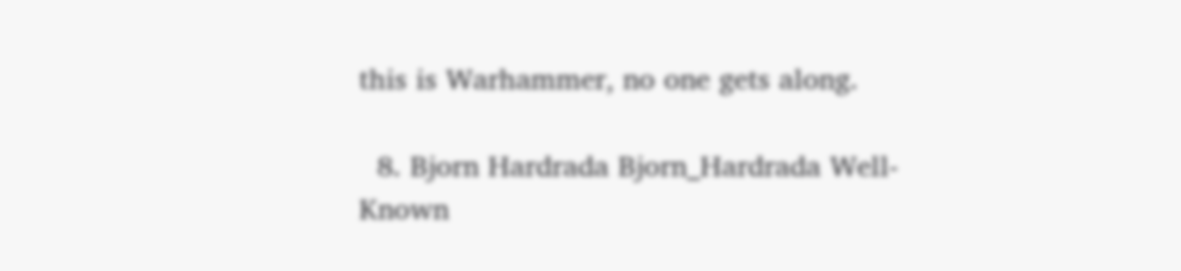this is Warhammer, no one gets along.

  8. Bjorn Hardrada Bjorn_Hardrada Well-Known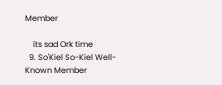Member

    its sad Ork time
  9. So'Kiel So-Kiel Well-Known Member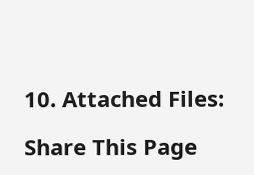10. Attached Files:

Share This Page